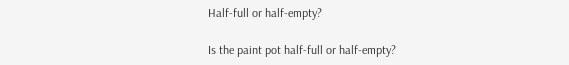Half-full or half-empty?

Is the paint pot half-full or half-empty?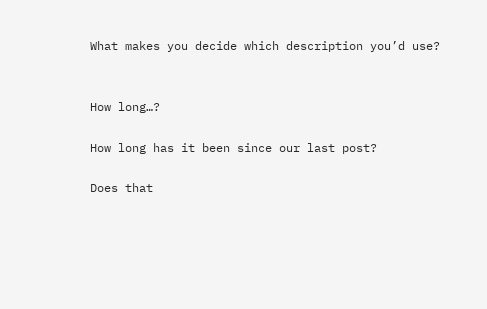What makes you decide which description you’d use?


How long…?

How long has it been since our last post?

Does that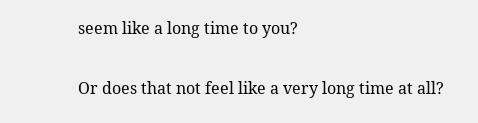seem like a long time to you?

Or does that not feel like a very long time at all?